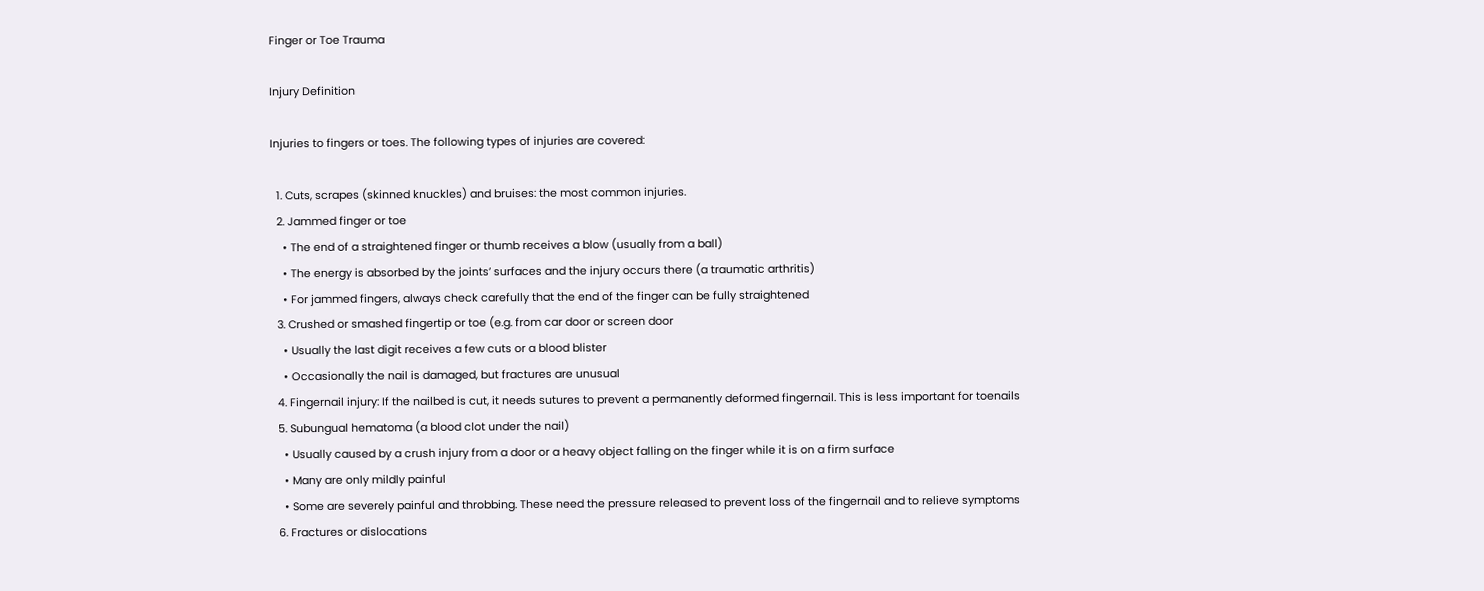Finger or Toe Trauma

Injury Definition

Injuries to fingers or toes. The following types of injuries are covered:

  1. Cuts, scrapes (skinned knuckles) and bruises: the most common injuries.
  2. Jammed finger or toe
    • The end of a straightened finger or thumb receives a blow (usually from a ball)
    • The energy is absorbed by the joints’ surfaces and the injury occurs there (a traumatic arthritis)
    • For jammed fingers, always check carefully that the end of the finger can be fully straightened
  3. Crushed or smashed fingertip or toe (e.g. from car door or screen door
    • Usually the last digit receives a few cuts or a blood blister
    • Occasionally the nail is damaged, but fractures are unusual
  4. Fingernail injury: If the nailbed is cut, it needs sutures to prevent a permanently deformed fingernail. This is less important for toenails
  5. Subungual hematoma (a blood clot under the nail)
    • Usually caused by a crush injury from a door or a heavy object falling on the finger while it is on a firm surface
    • Many are only mildly painful
    • Some are severely painful and throbbing. These need the pressure released to prevent loss of the fingernail and to relieve symptoms
  6. Fractures or dislocations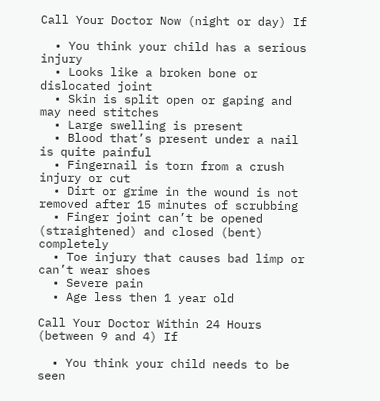Call Your Doctor Now (night or day) If

  • You think your child has a serious injury
  • Looks like a broken bone or dislocated joint
  • Skin is split open or gaping and may need stitches
  • Large swelling is present
  • Blood that’s present under a nail is quite painful
  • Fingernail is torn from a crush injury or cut
  • Dirt or grime in the wound is not removed after 15 minutes of scrubbing
  • Finger joint can’t be opened (straightened) and closed (bent) completely
  • Toe injury that causes bad limp or can’t wear shoes
  • Severe pain
  • Age less then 1 year old

Call Your Doctor Within 24 Hours (between 9 and 4) If

  • You think your child needs to be seen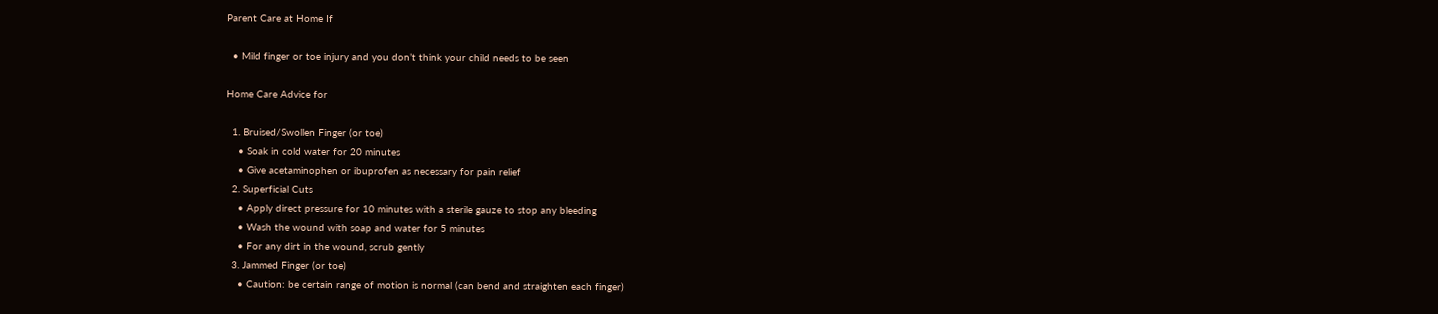Parent Care at Home If

  • Mild finger or toe injury and you don’t think your child needs to be seen

Home Care Advice for

  1. Bruised/Swollen Finger (or toe)
    • Soak in cold water for 20 minutes
    • Give acetaminophen or ibuprofen as necessary for pain relief
  2. Superficial Cuts
    • Apply direct pressure for 10 minutes with a sterile gauze to stop any bleeding
    • Wash the wound with soap and water for 5 minutes
    • For any dirt in the wound, scrub gently
  3. Jammed Finger (or toe)
    • Caution: be certain range of motion is normal (can bend and straighten each finger)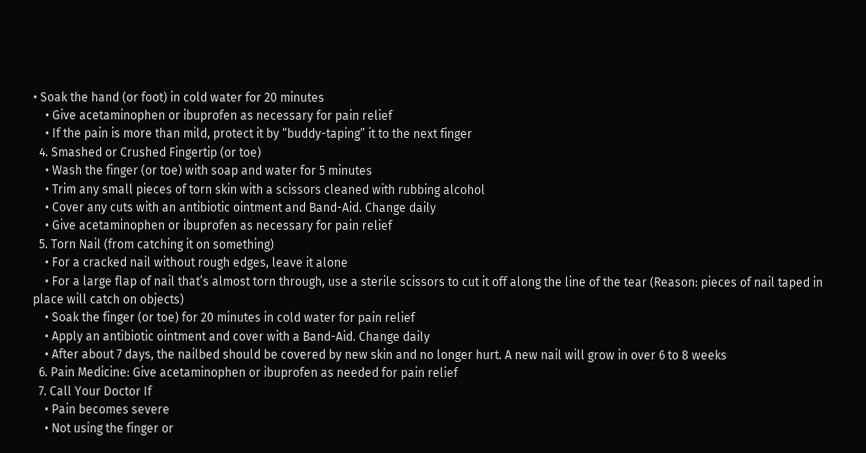• Soak the hand (or foot) in cold water for 20 minutes
    • Give acetaminophen or ibuprofen as necessary for pain relief
    • If the pain is more than mild, protect it by “buddy-taping” it to the next finger
  4. Smashed or Crushed Fingertip (or toe)
    • Wash the finger (or toe) with soap and water for 5 minutes
    • Trim any small pieces of torn skin with a scissors cleaned with rubbing alcohol
    • Cover any cuts with an antibiotic ointment and Band-Aid. Change daily
    • Give acetaminophen or ibuprofen as necessary for pain relief
  5. Torn Nail (from catching it on something)
    • For a cracked nail without rough edges, leave it alone
    • For a large flap of nail that’s almost torn through, use a sterile scissors to cut it off along the line of the tear (Reason: pieces of nail taped in place will catch on objects)
    • Soak the finger (or toe) for 20 minutes in cold water for pain relief
    • Apply an antibiotic ointment and cover with a Band-Aid. Change daily
    • After about 7 days, the nailbed should be covered by new skin and no longer hurt. A new nail will grow in over 6 to 8 weeks
  6. Pain Medicine: Give acetaminophen or ibuprofen as needed for pain relief
  7. Call Your Doctor If
    • Pain becomes severe
    • Not using the finger or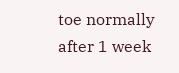toe normally after 1 week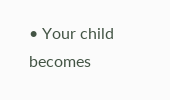• Your child becomes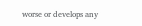worse or develops any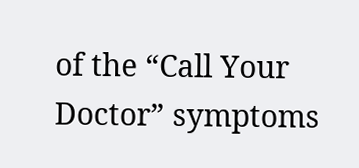of the “Call Your Doctor” symptoms